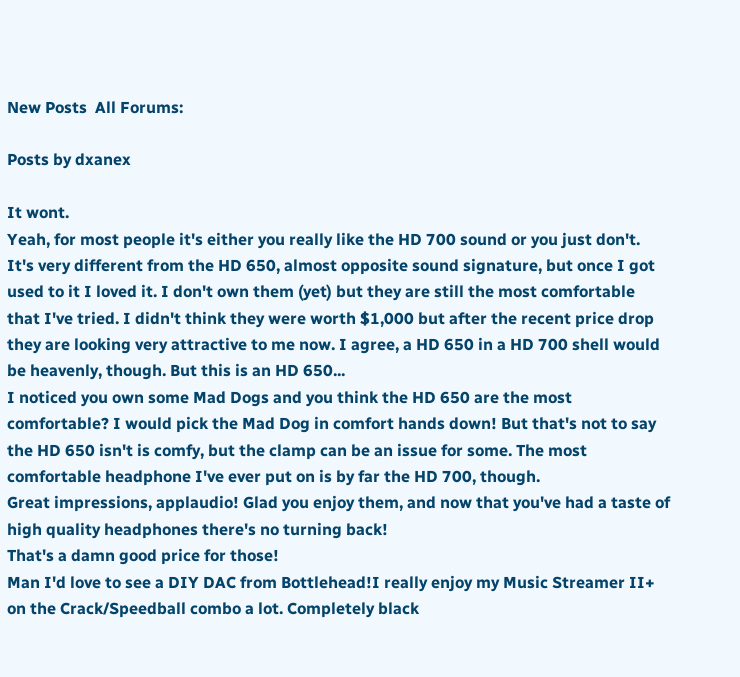New Posts  All Forums:

Posts by dxanex

It wont.
Yeah, for most people it's either you really like the HD 700 sound or you just don't. It's very different from the HD 650, almost opposite sound signature, but once I got used to it I loved it. I don't own them (yet) but they are still the most comfortable that I've tried. I didn't think they were worth $1,000 but after the recent price drop they are looking very attractive to me now. I agree, a HD 650 in a HD 700 shell would be heavenly, though. But this is an HD 650...
I noticed you own some Mad Dogs and you think the HD 650 are the most comfortable? I would pick the Mad Dog in comfort hands down! But that's not to say the HD 650 isn't is comfy, but the clamp can be an issue for some. The most comfortable headphone I've ever put on is by far the HD 700, though.
Great impressions, applaudio! Glad you enjoy them, and now that you've had a taste of high quality headphones there's no turning back!
That's a damn good price for those!
Man I'd love to see a DIY DAC from Bottlehead!I really enjoy my Music Streamer II+ on the Crack/Speedball combo a lot. Completely black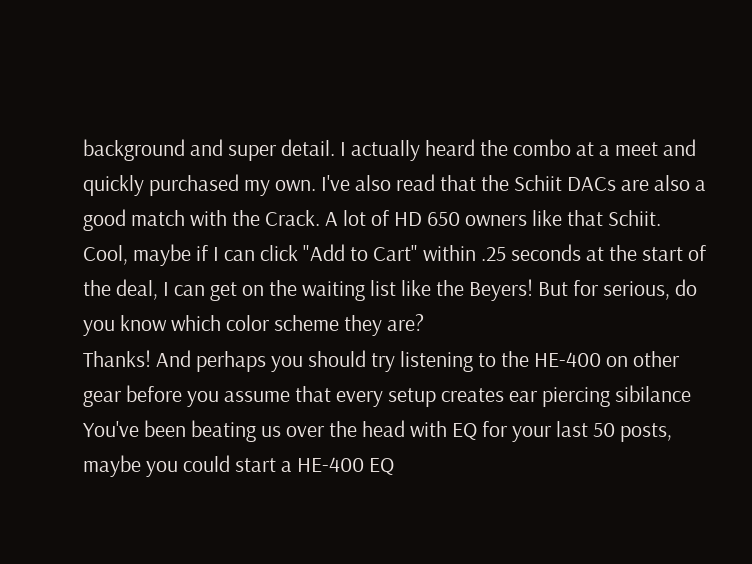background and super detail. I actually heard the combo at a meet and quickly purchased my own. I've also read that the Schiit DACs are also a good match with the Crack. A lot of HD 650 owners like that Schiit.
Cool, maybe if I can click "Add to Cart" within .25 seconds at the start of the deal, I can get on the waiting list like the Beyers! But for serious, do you know which color scheme they are?
Thanks! And perhaps you should try listening to the HE-400 on other gear before you assume that every setup creates ear piercing sibilance
You've been beating us over the head with EQ for your last 50 posts, maybe you could start a HE-400 EQ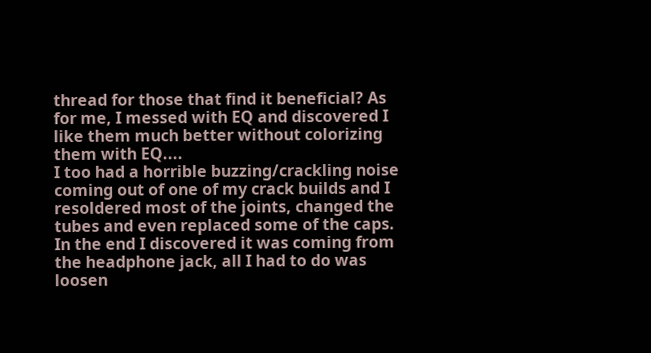thread for those that find it beneficial? As for me, I messed with EQ and discovered I like them much better without colorizing them with EQ....
I too had a horrible buzzing/crackling noise coming out of one of my crack builds and I resoldered most of the joints, changed the tubes and even replaced some of the caps. In the end I discovered it was coming from the headphone jack, all I had to do was loosen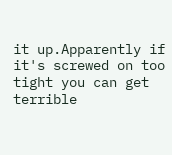it up.Apparently if it's screwed on too tight you can get terrible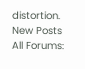distortion.
New Posts  All Forums: